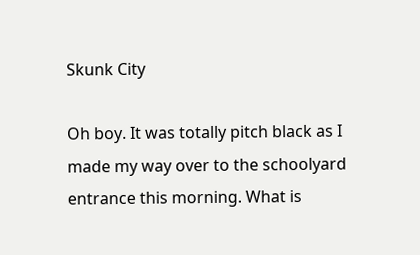Skunk City

Oh boy. It was totally pitch black as I made my way over to the schoolyard entrance this morning. What is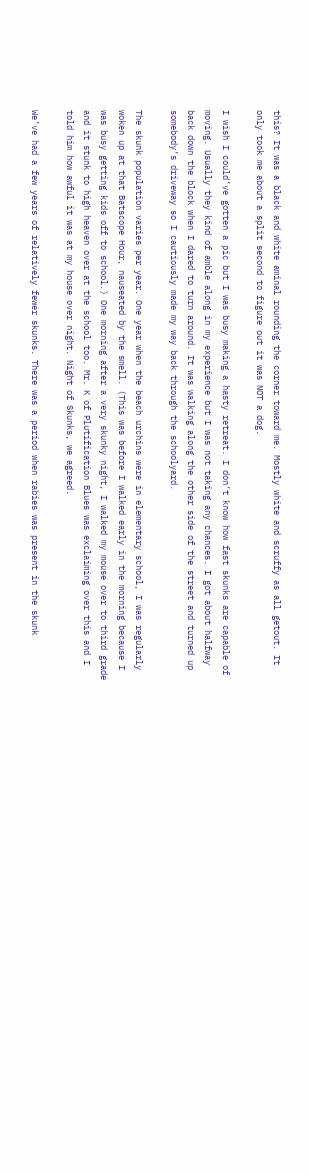this? It was a black and white aminal rounding the corner toward me. Mostly white and scruffy as all getout. It only took me about a split second to figure out it was NOT a dog.

I wish I could’ve gotten a pic but I was busy making a hasty retreat. I don’t know how fast skunks are capable of moving. Usually they kind of amble along in my experience but I was not taking any chances. I got about halfway back down the block when I dared to turn around. It was walking along the other side of the street and turned up somebody’s driveway so I cautiously made my way back through the schoolyard.

The skunk population varies per year. One year when the beach urchins were in elementary school, I was regularly woken up at that Batscope Hour, nauseated by the smell. (This was before I walked early in the morning because I was busy getting kids off to school.) One morning after a very skunky night, I walked my mouse over to third grade and it stunk to high heaven over at the school too. Mr. K of Plutification Blues was exclaiming over this and I told him how awful it was at my house over night. Night of Skunks, we agreed.

We’ve had a few years of relatively fewer skunks. There was a period when rabies was present in the skunk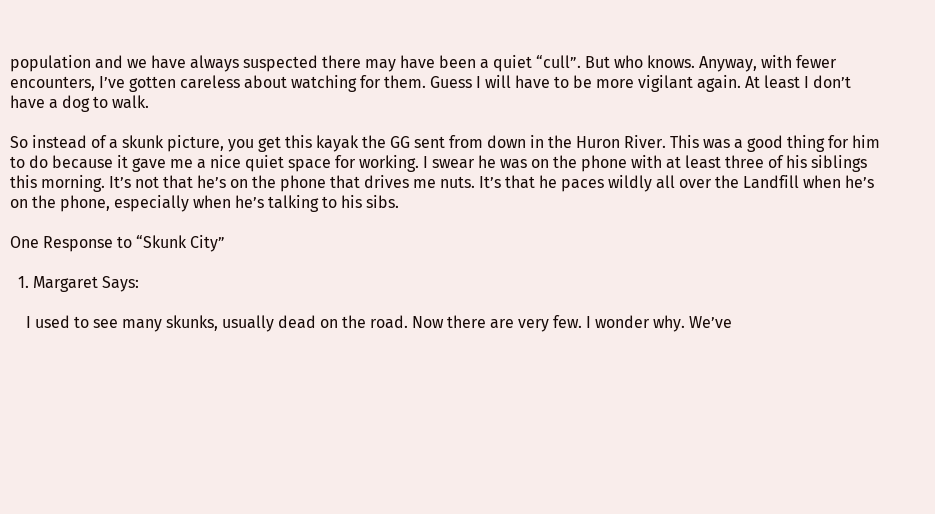population and we have always suspected there may have been a quiet “cull”. But who knows. Anyway, with fewer encounters, I’ve gotten careless about watching for them. Guess I will have to be more vigilant again. At least I don’t have a dog to walk.

So instead of a skunk picture, you get this kayak the GG sent from down in the Huron River. This was a good thing for him to do because it gave me a nice quiet space for working. I swear he was on the phone with at least three of his siblings this morning. It’s not that he’s on the phone that drives me nuts. It’s that he paces wildly all over the Landfill when he’s on the phone, especially when he’s talking to his sibs.

One Response to “Skunk City”

  1. Margaret Says:

    I used to see many skunks, usually dead on the road. Now there are very few. I wonder why. We’ve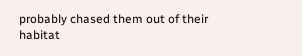probably chased them out of their habitat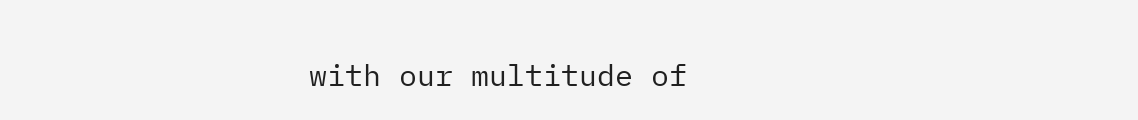with our multitude of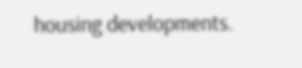housing developments.